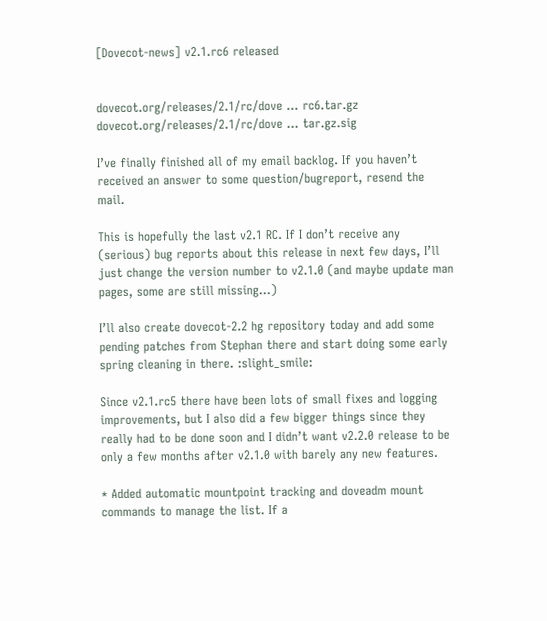[Dovecot-news] v2.1.rc6 released


dovecot.org/releases/2.1/rc/dove … rc6.tar.gz
dovecot.org/releases/2.1/rc/dove … tar.gz.sig

I’ve finally finished all of my email backlog. If you haven’t received an answer to some question/bugreport, resend the mail.

This is hopefully the last v2.1 RC. If I don’t receive any (serious) bug reports about this release in next few days, I’ll just change the version number to v2.1.0 (and maybe update man pages, some are still missing…)

I’ll also create dovecot-2.2 hg repository today and add some pending patches from Stephan there and start doing some early spring cleaning in there. :slight_smile:

Since v2.1.rc5 there have been lots of small fixes and logging improvements, but I also did a few bigger things since they really had to be done soon and I didn’t want v2.2.0 release to be only a few months after v2.1.0 with barely any new features.

* Added automatic mountpoint tracking and doveadm mount commands to manage the list. If a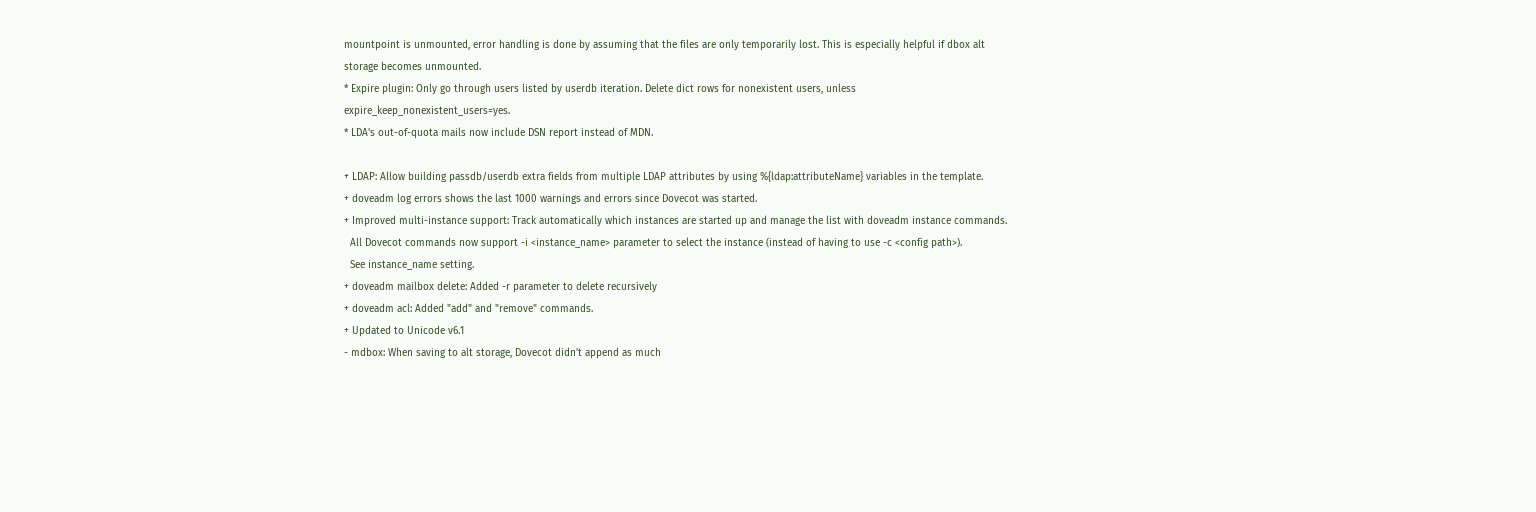mountpoint is unmounted, error handling is done by assuming that the files are only temporarily lost. This is especially helpful if dbox alt storage becomes unmounted.
* Expire plugin: Only go through users listed by userdb iteration. Delete dict rows for nonexistent users, unless expire_keep_nonexistent_users=yes.
* LDA's out-of-quota mails now include DSN report instead of MDN.

+ LDAP: Allow building passdb/userdb extra fields from multiple LDAP attributes by using %{ldap:attributeName} variables in the template.
+ doveadm log errors shows the last 1000 warnings and errors since Dovecot was started.
+ Improved multi-instance support: Track automatically which instances are started up and manage the list with doveadm instance commands.
  All Dovecot commands now support -i <instance_name> parameter to select the instance (instead of having to use -c <config path>).
  See instance_name setting.
+ doveadm mailbox delete: Added -r parameter to delete recursively
+ doveadm acl: Added "add" and "remove" commands.
+ Updated to Unicode v6.1
- mdbox: When saving to alt storage, Dovecot didn't append as much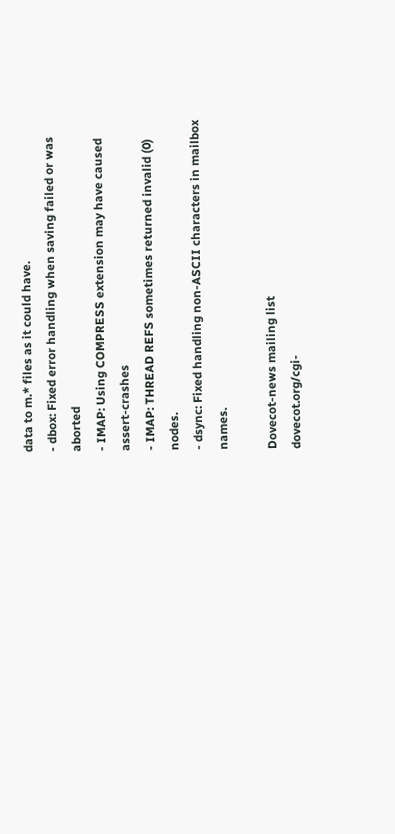data to m.* files as it could have.
- dbox: Fixed error handling when saving failed or was aborted
- IMAP: Using COMPRESS extension may have caused assert-crashes
- IMAP: THREAD REFS sometimes returned invalid (0) nodes.
- dsync: Fixed handling non-ASCII characters in mailbox names.

Dovecot-news mailing list
dovecot.org/cgi-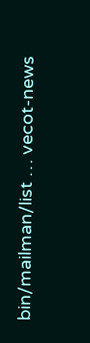bin/mailman/list … vecot-news